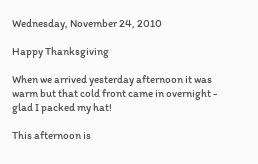Wednesday, November 24, 2010

Happy Thanksgiving

When we arrived yesterday afternoon it was warm but that cold front came in overnight - glad I packed my hat!

This afternoon is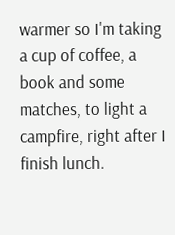warmer so I'm taking a cup of coffee, a book and some matches, to light a campfire, right after I finish lunch.